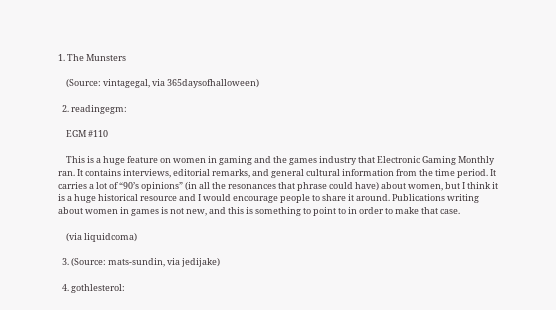1. The Munsters

    (Source: vintagegal, via 365daysofhalloween)

  2. readingegm:

    EGM #110

    This is a huge feature on women in gaming and the games industry that Electronic Gaming Monthly ran. It contains interviews, editorial remarks, and general cultural information from the time period. It carries a lot of “90’s opinions” (in all the resonances that phrase could have) about women, but I think it is a huge historical resource and I would encourage people to share it around. Publications writing about women in games is not new, and this is something to point to in order to make that case.

    (via liquidcoma)

  3. (Source: mats-sundin, via jedijake)

  4. gothlesterol: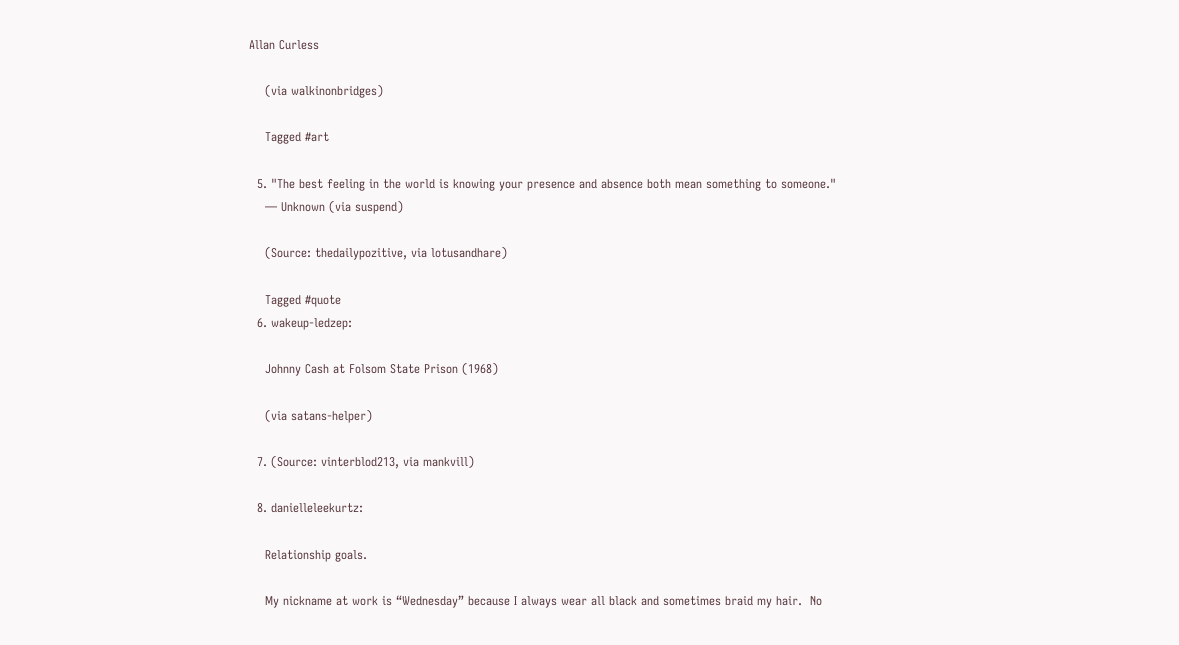Allan Curless

    (via walkinonbridges)

    Tagged #art

  5. "The best feeling in the world is knowing your presence and absence both mean something to someone."
    — Unknown (via suspend)

    (Source: thedailypozitive, via lotusandhare)

    Tagged #quote
  6. wakeup-ledzep:

    Johnny Cash at Folsom State Prison (1968)

    (via satans-helper)

  7. (Source: vinterblod213, via mankvill)

  8. danielleleekurtz:

    Relationship goals.

    My nickname at work is “Wednesday” because I always wear all black and sometimes braid my hair.  No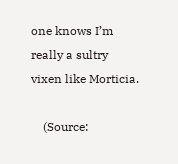one knows I’m really a sultry vixen like Morticia.

    (Source: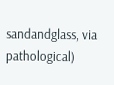sandandglass, via pathological)